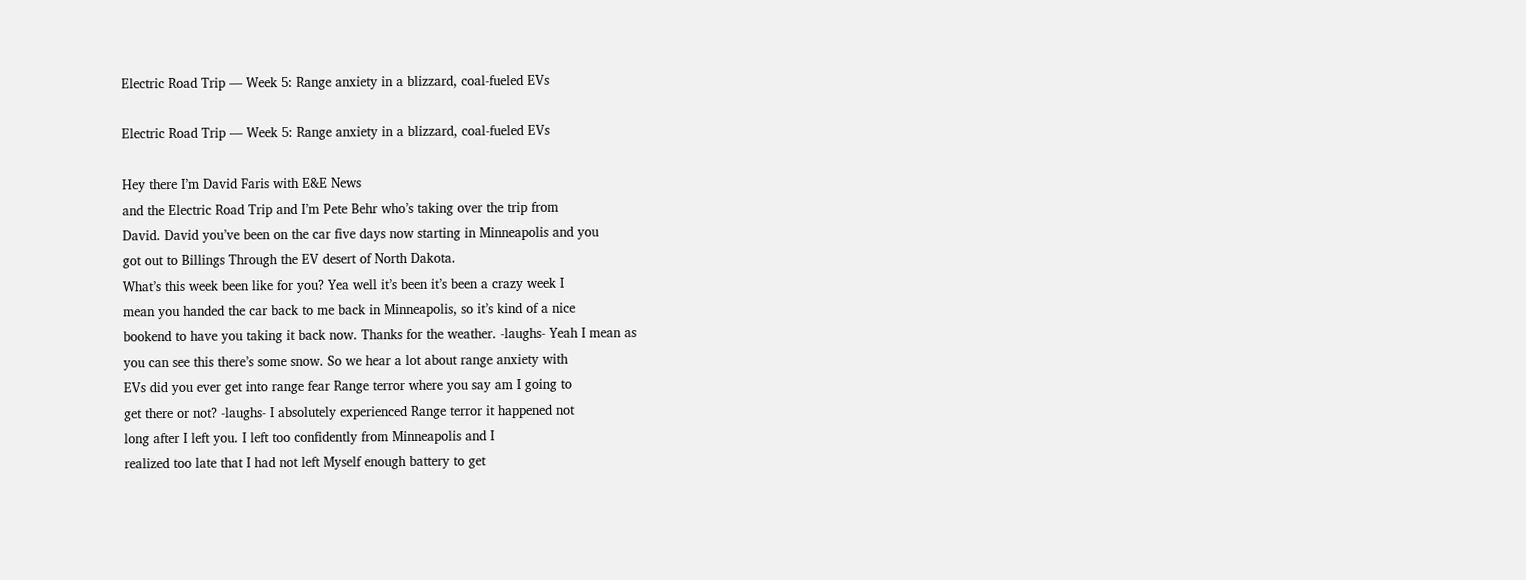Electric Road Trip — Week 5: Range anxiety in a blizzard, coal-fueled EVs

Electric Road Trip — Week 5: Range anxiety in a blizzard, coal-fueled EVs

Hey there I’m David Faris with E&E News
and the Electric Road Trip and I’m Pete Behr who’s taking over the trip from
David. David you’ve been on the car five days now starting in Minneapolis and you
got out to Billings Through the EV desert of North Dakota.
What’s this week been like for you? Yea well it’s been it’s been a crazy week I
mean you handed the car back to me back in Minneapolis, so it’s kind of a nice
bookend to have you taking it back now. Thanks for the weather. -laughs- Yeah I mean as
you can see this there’s some snow. So we hear a lot about range anxiety with
EVs did you ever get into range fear Range terror where you say am I going to
get there or not? -laughs- I absolutely experienced Range terror it happened not
long after I left you. I left too confidently from Minneapolis and I
realized too late that I had not left Myself enough battery to get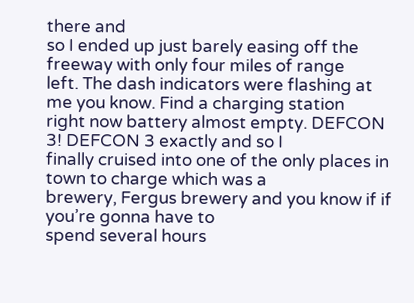there and
so I ended up just barely easing off the freeway with only four miles of range
left. The dash indicators were flashing at me you know. Find a charging station
right now battery almost empty. DEFCON 3! DEFCON 3 exactly and so I
finally cruised into one of the only places in town to charge which was a
brewery, Fergus brewery and you know if if you’re gonna have to
spend several hours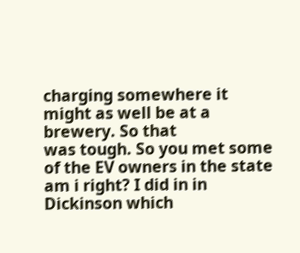charging somewhere it might as well be at a brewery. So that
was tough. So you met some of the EV owners in the state am i right? I did in in Dickinson which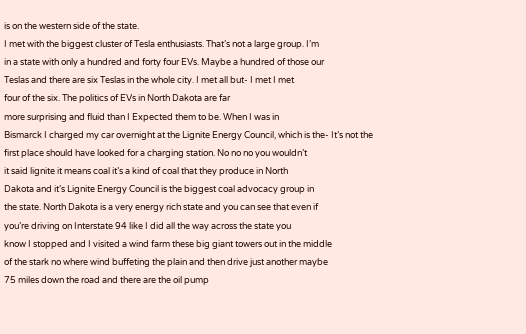is on the western side of the state.
I met with the biggest cluster of Tesla enthusiasts. That’s not a large group. I’m
in a state with only a hundred and forty four EVs. Maybe a hundred of those our
Teslas and there are six Teslas in the whole city. I met all but- I met I met
four of the six. The politics of EVs in North Dakota are far
more surprising and fluid than I Expected them to be. When I was in
Bismarck I charged my car overnight at the Lignite Energy Council, which is the- It’s not the
first place should have looked for a charging station. No no no you wouldn’t
it said lignite it means coal it’s a kind of coal that they produce in North
Dakota and it’s Lignite Energy Council is the biggest coal advocacy group in
the state. North Dakota is a very energy rich state and you can see that even if
you’re driving on Interstate 94 like I did all the way across the state you
know I stopped and I visited a wind farm these big giant towers out in the middle
of the stark no where wind buffeting the plain and then drive just another maybe
75 miles down the road and there are the oil pump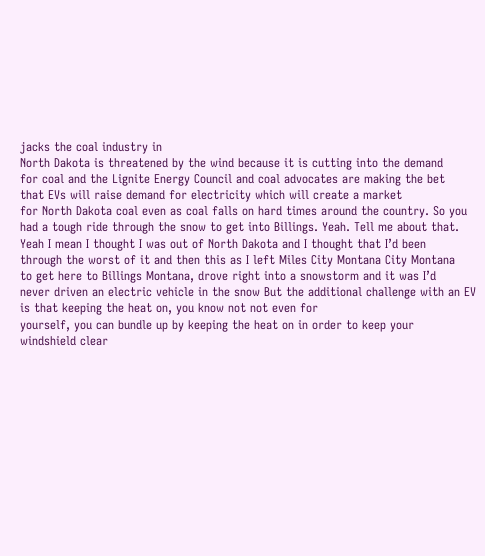jacks the coal industry in
North Dakota is threatened by the wind because it is cutting into the demand
for coal and the Lignite Energy Council and coal advocates are making the bet
that EVs will raise demand for electricity which will create a market
for North Dakota coal even as coal falls on hard times around the country. So you
had a tough ride through the snow to get into Billings. Yeah. Tell me about that.
Yeah I mean I thought I was out of North Dakota and I thought that I’d been
through the worst of it and then this as I left Miles City Montana City Montana
to get here to Billings Montana, drove right into a snowstorm and it was I’d
never driven an electric vehicle in the snow But the additional challenge with an EV is that keeping the heat on, you know not not even for
yourself, you can bundle up by keeping the heat on in order to keep your
windshield clear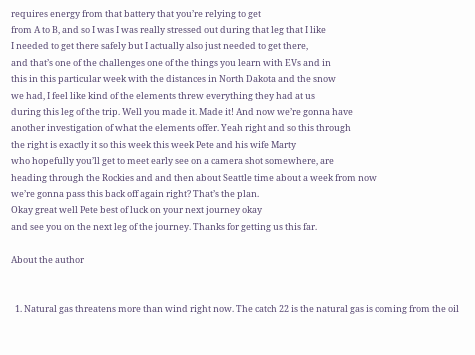requires energy from that battery that you’re relying to get
from A to B, and so I was I was really stressed out during that leg that I like
I needed to get there safely but I actually also just needed to get there,
and that’s one of the challenges one of the things you learn with EVs and in
this in this particular week with the distances in North Dakota and the snow
we had, I feel like kind of the elements threw everything they had at us
during this leg of the trip. Well you made it. Made it! And now we’re gonna have
another investigation of what the elements offer. Yeah right and so this through
the right is exactly it so this week this week Pete and his wife Marty
who hopefully you’ll get to meet early see on a camera shot somewhere, are
heading through the Rockies and and then about Seattle time about a week from now
we’re gonna pass this back off again right? That’s the plan.
Okay great well Pete best of luck on your next journey okay
and see you on the next leg of the journey. Thanks for getting us this far.

About the author


  1. Natural gas threatens more than wind right now. The catch 22 is the natural gas is coming from the oil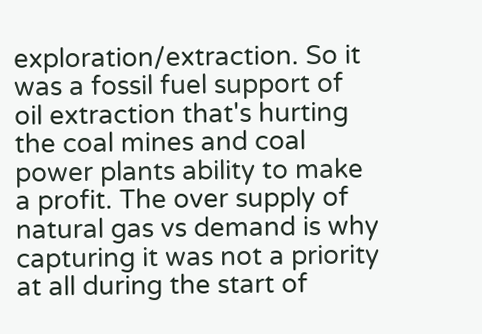exploration/extraction. So it was a fossil fuel support of oil extraction that's hurting the coal mines and coal power plants ability to make a profit. The over supply of natural gas vs demand is why capturing it was not a priority at all during the start of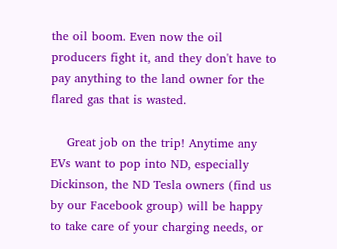the oil boom. Even now the oil producers fight it, and they don't have to pay anything to the land owner for the flared gas that is wasted.

    Great job on the trip! Anytime any EVs want to pop into ND, especially Dickinson, the ND Tesla owners (find us by our Facebook group) will be happy to take care of your charging needs, or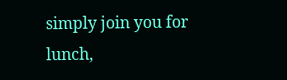simply join you for lunch,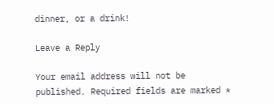dinner, or a drink!

Leave a Reply

Your email address will not be published. Required fields are marked *